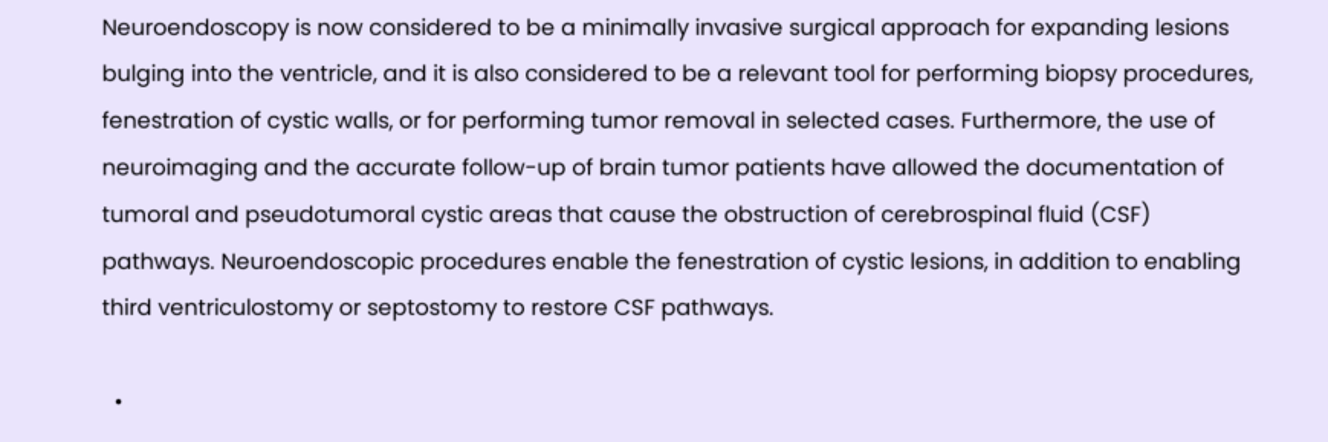Neuroendoscopy is now considered to be a minimally invasive surgical approach for expanding lesions bulging into the ventricle, and it is also considered to be a relevant tool for performing biopsy procedures, fenestration of cystic walls, or for performing tumor removal in selected cases. Furthermore, the use of neuroimaging and the accurate follow-up of brain tumor patients have allowed the documentation of tumoral and pseudotumoral cystic areas that cause the obstruction of cerebrospinal fluid (CSF) pathways. Neuroendoscopic procedures enable the fenestration of cystic lesions, in addition to enabling third ventriculostomy or septostomy to restore CSF pathways.

  •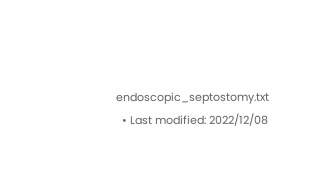endoscopic_septostomy.txt
  • Last modified: 2022/12/08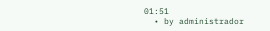01:51
  • by administrador